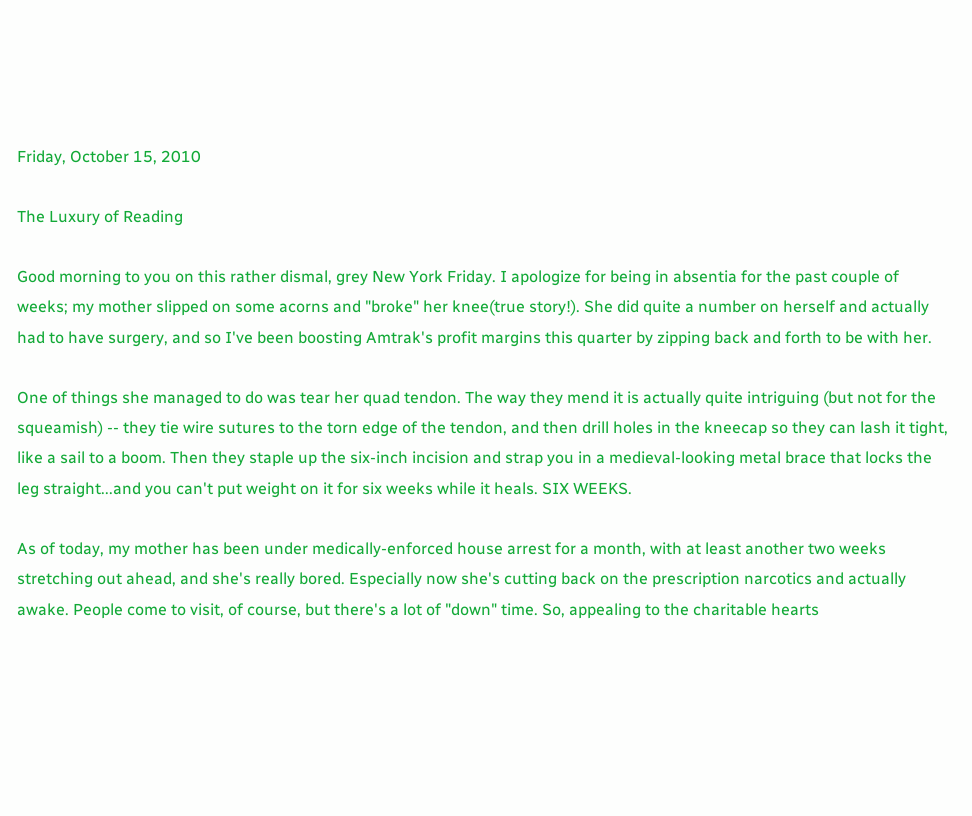Friday, October 15, 2010

The Luxury of Reading

Good morning to you on this rather dismal, grey New York Friday. I apologize for being in absentia for the past couple of weeks; my mother slipped on some acorns and "broke" her knee(true story!). She did quite a number on herself and actually had to have surgery, and so I've been boosting Amtrak's profit margins this quarter by zipping back and forth to be with her.

One of things she managed to do was tear her quad tendon. The way they mend it is actually quite intriguing (but not for the squeamish) -- they tie wire sutures to the torn edge of the tendon, and then drill holes in the kneecap so they can lash it tight, like a sail to a boom. Then they staple up the six-inch incision and strap you in a medieval-looking metal brace that locks the leg straight...and you can't put weight on it for six weeks while it heals. SIX WEEKS.

As of today, my mother has been under medically-enforced house arrest for a month, with at least another two weeks stretching out ahead, and she's really bored. Especially now she's cutting back on the prescription narcotics and actually awake. People come to visit, of course, but there's a lot of "down" time. So, appealing to the charitable hearts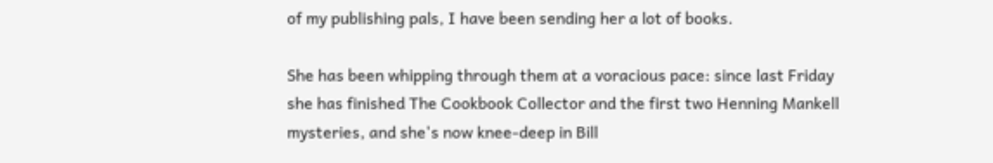of my publishing pals, I have been sending her a lot of books.

She has been whipping through them at a voracious pace: since last Friday she has finished The Cookbook Collector and the first two Henning Mankell mysteries, and she's now knee-deep in Bill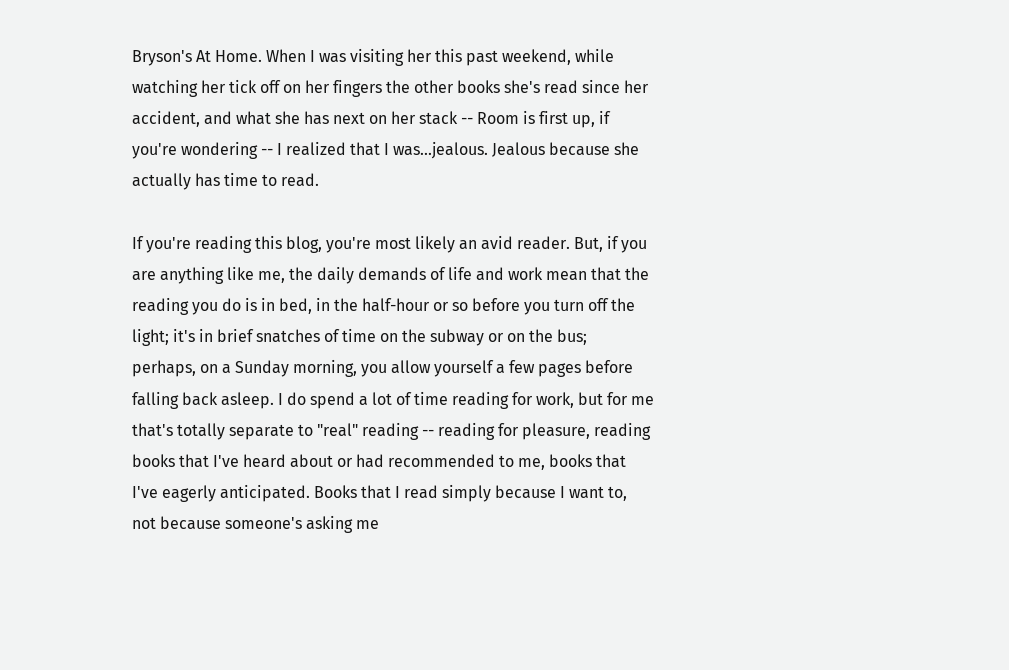Bryson's At Home. When I was visiting her this past weekend, while watching her tick off on her fingers the other books she's read since her accident, and what she has next on her stack -- Room is first up, if you're wondering -- I realized that I was...jealous. Jealous because she actually has time to read.

If you're reading this blog, you're most likely an avid reader. But, if you are anything like me, the daily demands of life and work mean that the reading you do is in bed, in the half-hour or so before you turn off the light; it's in brief snatches of time on the subway or on the bus; perhaps, on a Sunday morning, you allow yourself a few pages before falling back asleep. I do spend a lot of time reading for work, but for me that's totally separate to "real" reading -- reading for pleasure, reading books that I've heard about or had recommended to me, books that I've eagerly anticipated. Books that I read simply because I want to, not because someone's asking me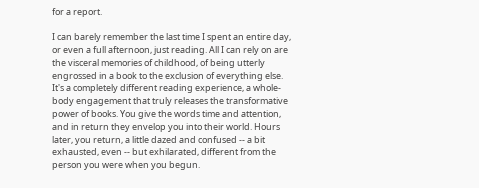for a report.

I can barely remember the last time I spent an entire day, or even a full afternoon, just reading. All I can rely on are the visceral memories of childhood, of being utterly engrossed in a book to the exclusion of everything else. It's a completely different reading experience, a whole-body engagement that truly releases the transformative power of books. You give the words time and attention, and in return they envelop you into their world. Hours later, you return, a little dazed and confused -- a bit exhausted, even -- but exhilarated, different from the person you were when you begun.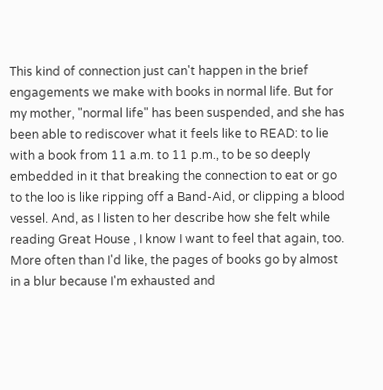This kind of connection just can't happen in the brief engagements we make with books in normal life. But for my mother, "normal life" has been suspended, and she has been able to rediscover what it feels like to READ: to lie with a book from 11 a.m. to 11 p.m., to be so deeply embedded in it that breaking the connection to eat or go to the loo is like ripping off a Band-Aid, or clipping a blood vessel. And, as I listen to her describe how she felt while reading Great House , I know I want to feel that again, too. More often than I'd like, the pages of books go by almost in a blur because I'm exhausted and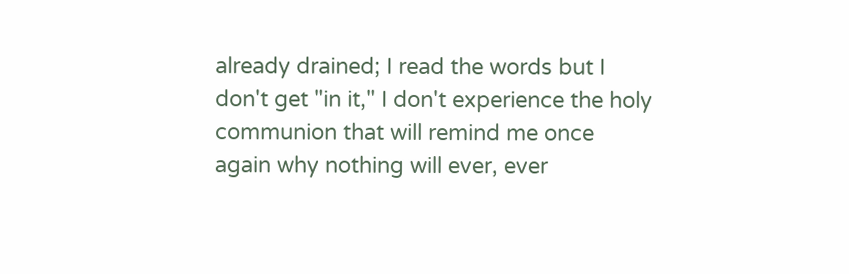already drained; I read the words but I don't get "in it," I don't experience the holy communion that will remind me once again why nothing will ever, ever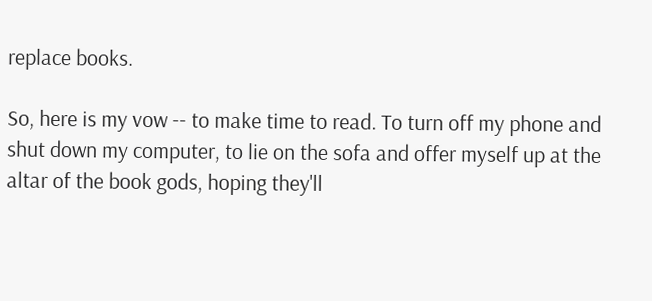replace books.

So, here is my vow -- to make time to read. To turn off my phone and shut down my computer, to lie on the sofa and offer myself up at the altar of the book gods, hoping they'll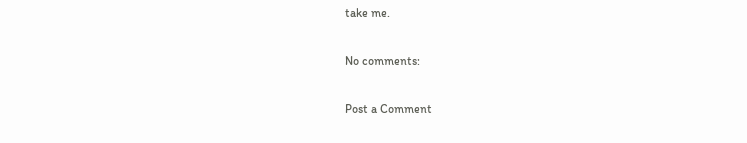take me.

No comments:

Post a Comment